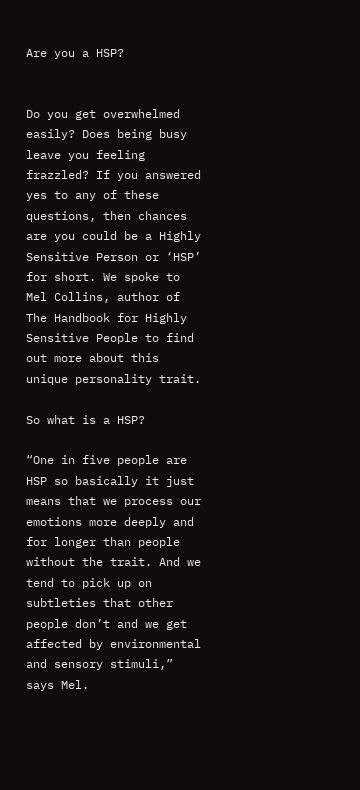Are you a HSP?


Do you get overwhelmed easily? Does being busy leave you feeling frazzled? If you answered yes to any of these questions, then chances are you could be a Highly Sensitive Person or ‘HSP’ for short. We spoke to Mel Collins, author of The Handbook for Highly Sensitive People to find out more about this unique personality trait.

So what is a HSP?

“One in five people are HSP so basically it just means that we process our emotions more deeply and for longer than people without the trait. And we tend to pick up on subtleties that other people don’t and we get affected by environmental and sensory stimuli,” says Mel.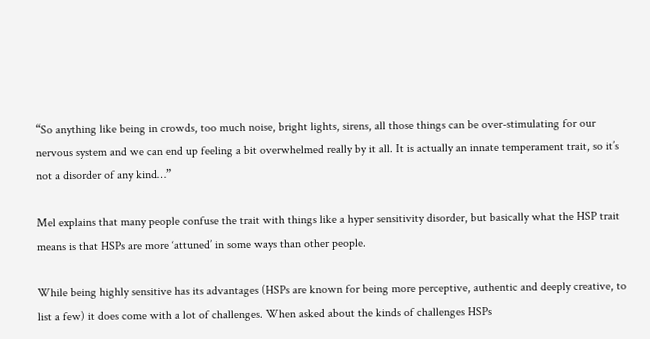“So anything like being in crowds, too much noise, bright lights, sirens, all those things can be over-stimulating for our nervous system and we can end up feeling a bit overwhelmed really by it all. It is actually an innate temperament trait, so it’s not a disorder of any kind…”

Mel explains that many people confuse the trait with things like a hyper sensitivity disorder, but basically what the HSP trait means is that HSPs are more ‘attuned’ in some ways than other people.

While being highly sensitive has its advantages (HSPs are known for being more perceptive, authentic and deeply creative, to list a few) it does come with a lot of challenges. When asked about the kinds of challenges HSPs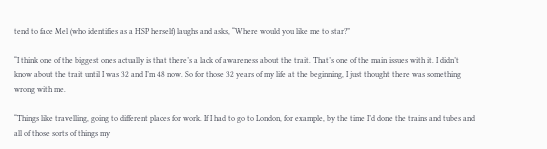tend to face Mel (who identifies as a HSP herself) laughs and asks, “Where would you like me to star?”

“I think one of the biggest ones actually is that there’s a lack of awareness about the trait. That’s one of the main issues with it. I didn’t know about the trait until I was 32 and I’m 48 now. So for those 32 years of my life at the beginning, I just thought there was something wrong with me.

“Things like travelling, going to different places for work. If I had to go to London, for example, by the time I’d done the trains and tubes and all of those sorts of things my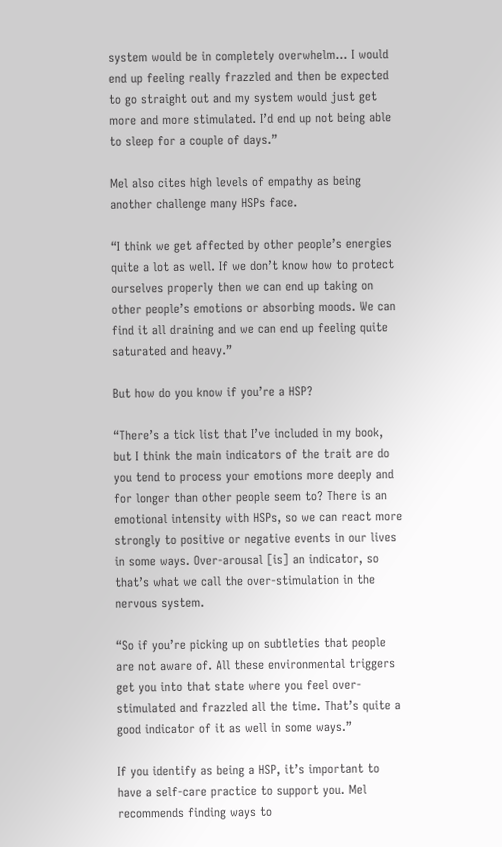system would be in completely overwhelm… I would end up feeling really frazzled and then be expected to go straight out and my system would just get more and more stimulated. I’d end up not being able to sleep for a couple of days.”

Mel also cites high levels of empathy as being another challenge many HSPs face.

“I think we get affected by other people’s energies quite a lot as well. If we don’t know how to protect ourselves properly then we can end up taking on other people’s emotions or absorbing moods. We can find it all draining and we can end up feeling quite saturated and heavy.”

But how do you know if you’re a HSP?

“There’s a tick list that I’ve included in my book, but I think the main indicators of the trait are do you tend to process your emotions more deeply and for longer than other people seem to? There is an emotional intensity with HSPs, so we can react more strongly to positive or negative events in our lives in some ways. Over-arousal [is] an indicator, so that’s what we call the over-stimulation in the nervous system.

“So if you’re picking up on subtleties that people are not aware of. All these environmental triggers get you into that state where you feel over-stimulated and frazzled all the time. That’s quite a good indicator of it as well in some ways.”

If you identify as being a HSP, it’s important to have a self-care practice to support you. Mel recommends finding ways to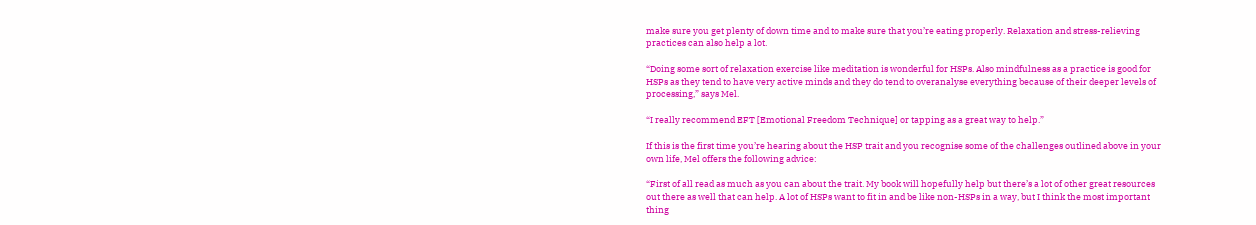make sure you get plenty of down time and to make sure that you’re eating properly. Relaxation and stress-relieving practices can also help a lot.

“Doing some sort of relaxation exercise like meditation is wonderful for HSPs. Also mindfulness as a practice is good for HSPs as they tend to have very active minds and they do tend to overanalyse everything because of their deeper levels of processing,” says Mel.

“I really recommend EFT [Emotional Freedom Technique] or tapping as a great way to help.”

If this is the first time you’re hearing about the HSP trait and you recognise some of the challenges outlined above in your own life, Mel offers the following advice:

“First of all read as much as you can about the trait. My book will hopefully help but there’s a lot of other great resources out there as well that can help. A lot of HSPs want to fit in and be like non-HSPs in a way, but I think the most important thing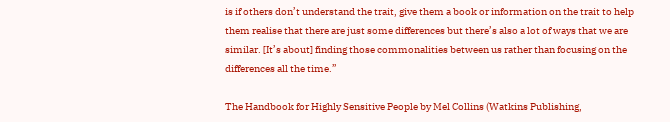is if others don’t understand the trait, give them a book or information on the trait to help them realise that there are just some differences but there’s also a lot of ways that we are similar. [It’s about] finding those commonalities between us rather than focusing on the differences all the time.”

The Handbook for Highly Sensitive People by Mel Collins (Watkins Publishing,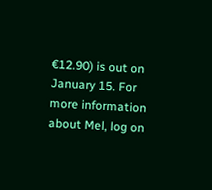€12.90) is out on January 15. For more information about Mel, log on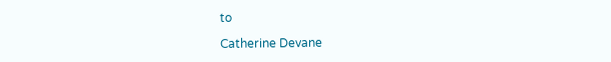to

Catherine Devane